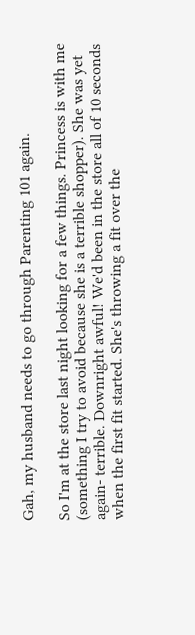Gah, my husband needs to go through Parenting 101 again.

So I'm at the store last night looking for a few things. Princess is with me (something I try to avoid because she is a terrible shopper). She was yet again- terrible. Downright awful! We'd been in the store all of 10 seconds when the first fit started. She's throwing a fit over the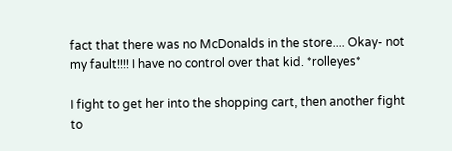fact that there was no McDonalds in the store.... Okay- not my fault!!!! I have no control over that kid. *rolleyes*

I fight to get her into the shopping cart, then another fight to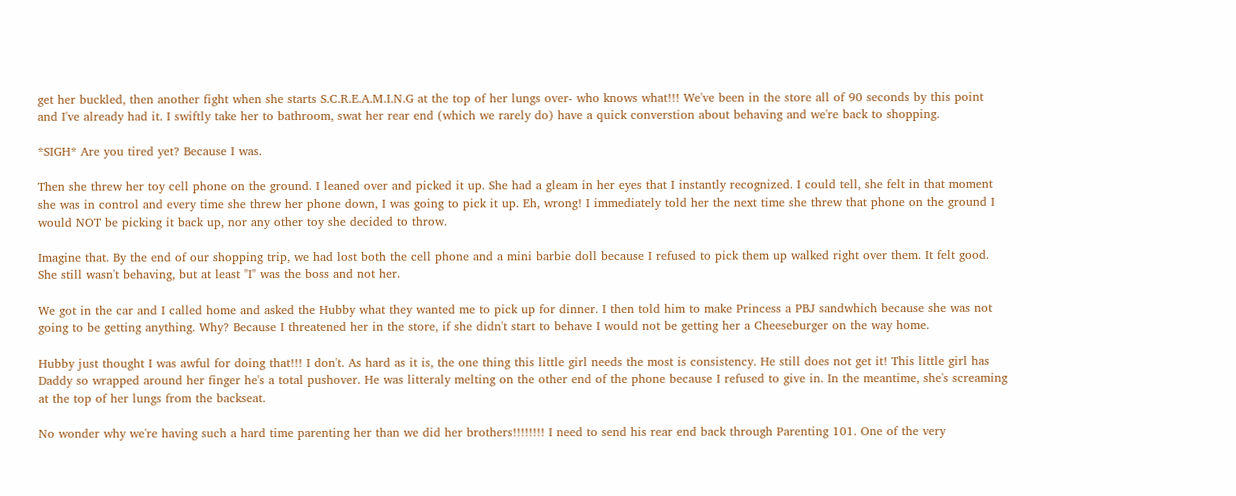get her buckled, then another fight when she starts S.C.R.E.A.M.I.N.G at the top of her lungs over- who knows what!!! We've been in the store all of 90 seconds by this point and I've already had it. I swiftly take her to bathroom, swat her rear end (which we rarely do) have a quick converstion about behaving and we're back to shopping.

*SIGH* Are you tired yet? Because I was.

Then she threw her toy cell phone on the ground. I leaned over and picked it up. She had a gleam in her eyes that I instantly recognized. I could tell, she felt in that moment she was in control and every time she threw her phone down, I was going to pick it up. Eh, wrong! I immediately told her the next time she threw that phone on the ground I would NOT be picking it back up, nor any other toy she decided to throw.

Imagine that. By the end of our shopping trip, we had lost both the cell phone and a mini barbie doll because I refused to pick them up walked right over them. It felt good. She still wasn't behaving, but at least "I" was the boss and not her.

We got in the car and I called home and asked the Hubby what they wanted me to pick up for dinner. I then told him to make Princess a PBJ sandwhich because she was not going to be getting anything. Why? Because I threatened her in the store, if she didn't start to behave I would not be getting her a Cheeseburger on the way home.

Hubby just thought I was awful for doing that!!! I don't. As hard as it is, the one thing this little girl needs the most is consistency. He still does not get it! This little girl has Daddy so wrapped around her finger he's a total pushover. He was litteraly melting on the other end of the phone because I refused to give in. In the meantime, she's screaming at the top of her lungs from the backseat.

No wonder why we're having such a hard time parenting her than we did her brothers!!!!!!!! I need to send his rear end back through Parenting 101. One of the very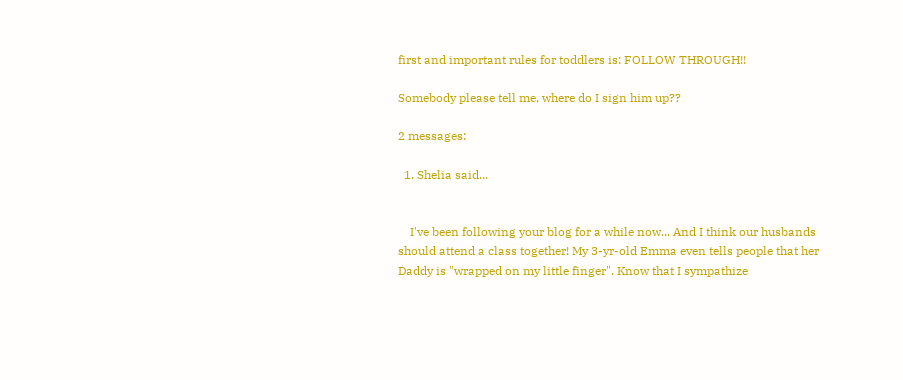first and important rules for toddlers is: FOLLOW THROUGH!!

Somebody please tell me, where do I sign him up??

2 messages:

  1. Shelia said...


    I've been following your blog for a while now... And I think our husbands should attend a class together! My 3-yr-old Emma even tells people that her Daddy is "wrapped on my little finger". Know that I sympathize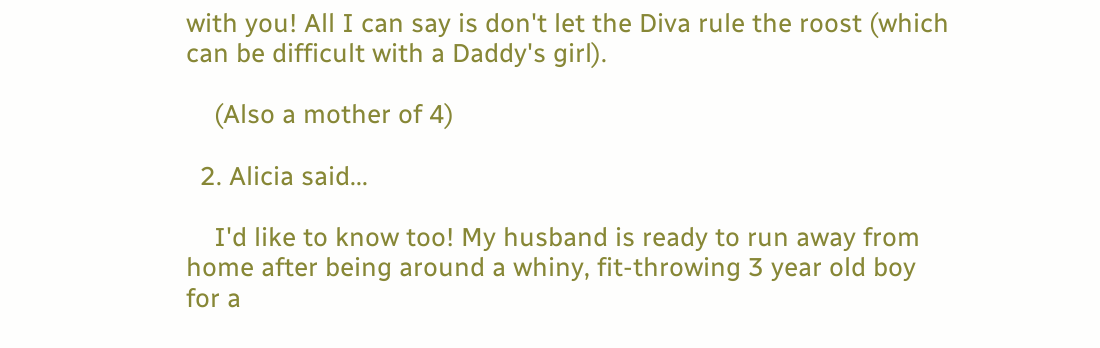with you! All I can say is don't let the Diva rule the roost (which can be difficult with a Daddy's girl).

    (Also a mother of 4)

  2. Alicia said...

    I'd like to know too! My husband is ready to run away from home after being around a whiny, fit-throwing 3 year old boy for a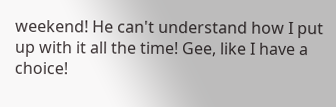weekend! He can't understand how I put up with it all the time! Gee, like I have a choice!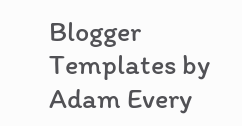Blogger Templates by Adam Every